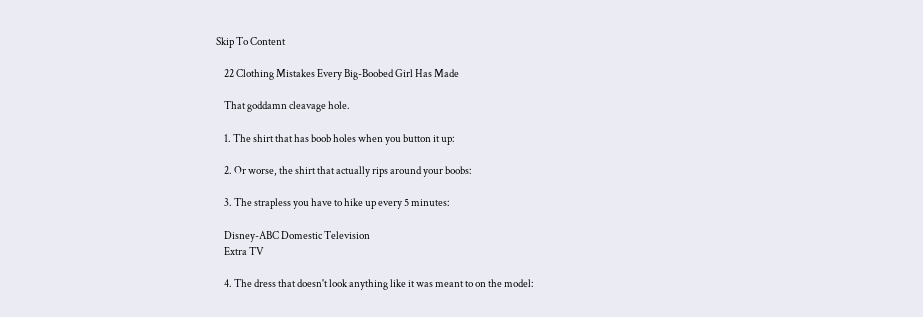Skip To Content

    22 Clothing Mistakes Every Big-Boobed Girl Has Made

    That goddamn cleavage hole.

    1. The shirt that has boob holes when you button it up:

    2. Or worse, the shirt that actually rips around your boobs:

    3. The strapless you have to hike up every 5 minutes:

    Disney-ABC Domestic Television
    Extra TV

    4. The dress that doesn't look anything like it was meant to on the model: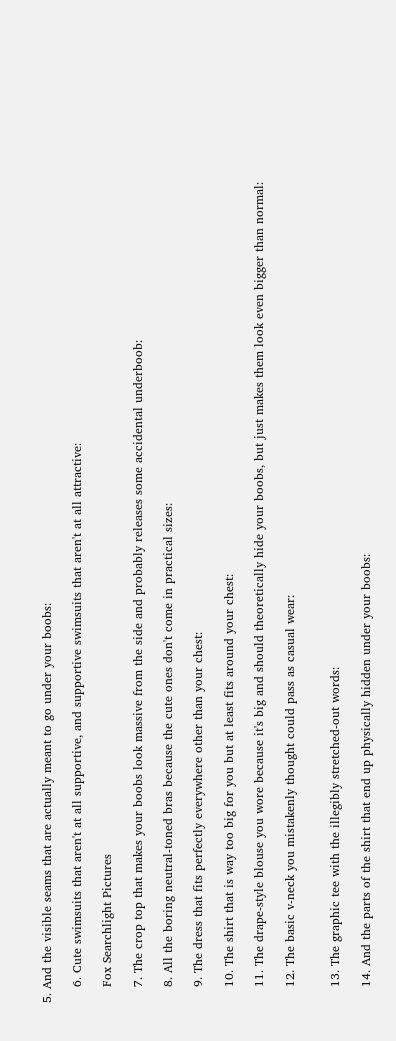5. And the visible seams that are actually meant to go under your boobs:

    6. Cute swimsuits that aren't at all supportive, and supportive swimsuits that aren't at all attractive:

    Fox Searchlight Pictures

    7. The crop top that makes your boobs look massive from the side and probably releases some accidental underboob:

    8. All the boring neutral-toned bras because the cute ones don't come in practical sizes:

    9. The dress that fits perfectly everywhere other than your chest:

    10. The shirt that is way too big for you but at least fits around your chest:

    11. The drape-style blouse you wore because it's big and should theoretically hide your boobs, but just makes them look even bigger than normal:

    12. The basic v-neck you mistakenly thought could pass as casual wear:


    13. The graphic tee with the illegibly stretched-out words:

    14. And the parts of the shirt that end up physically hidden under your boobs: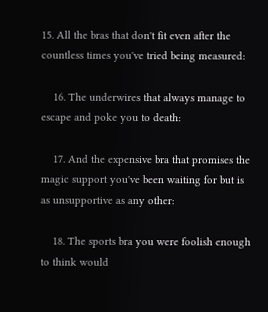15. All the bras that don't fit even after the countless times you've tried being measured:

    16. The underwires that always manage to escape and poke you to death:

    17. And the expensive bra that promises the magic support you've been waiting for but is as unsupportive as any other:

    18. The sports bra you were foolish enough to think would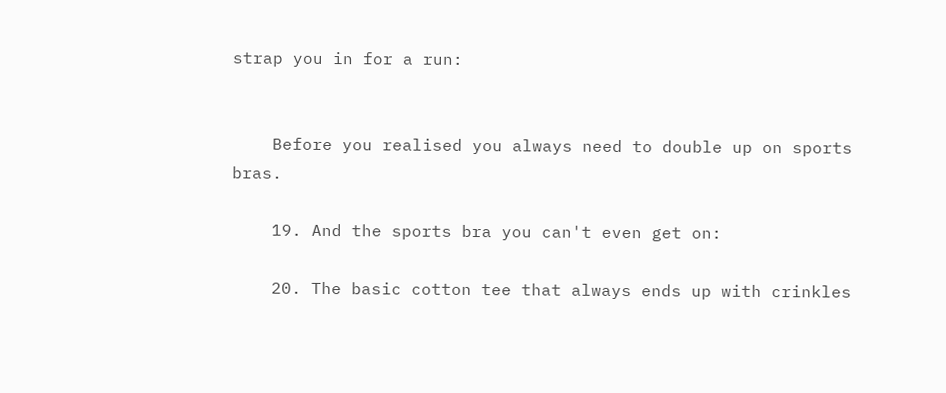strap you in for a run:


    Before you realised you always need to double up on sports bras.

    19. And the sports bra you can't even get on:

    20. The basic cotton tee that always ends up with crinkles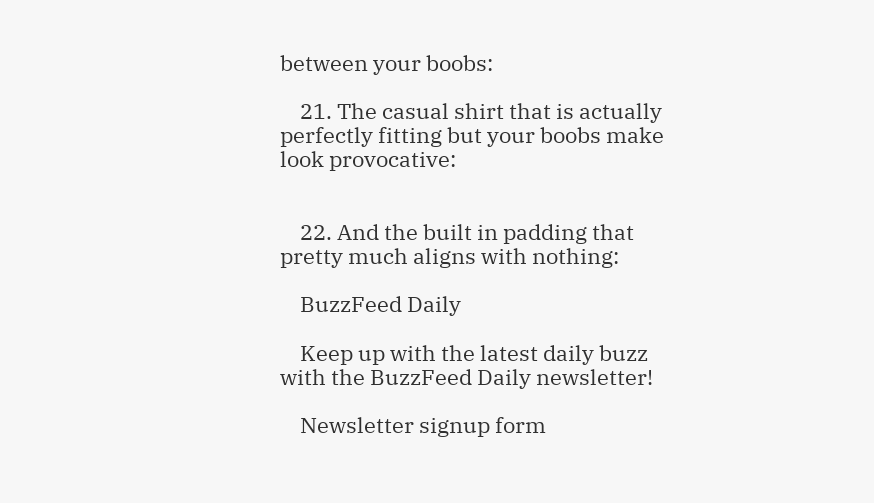between your boobs:

    21. The casual shirt that is actually perfectly fitting but your boobs make look provocative:


    22. And the built in padding that pretty much aligns with nothing:

    BuzzFeed Daily

    Keep up with the latest daily buzz with the BuzzFeed Daily newsletter!

    Newsletter signup form